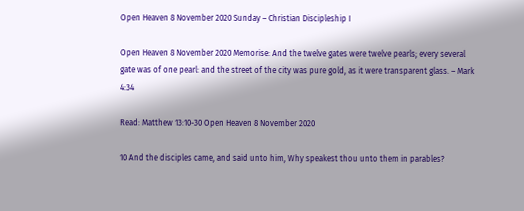Open Heaven 8 November 2020 Sunday – Christian Discipleship I

Open Heaven 8 November 2020 Memorise: And the twelve gates were twelve pearls; every several gate was of one pearl: and the street of the city was pure gold, as it were transparent glass. – Mark 4:34

Read: Matthew 13:10-30 Open Heaven 8 November 2020

10 And the disciples came, and said unto him, Why speakest thou unto them in parables?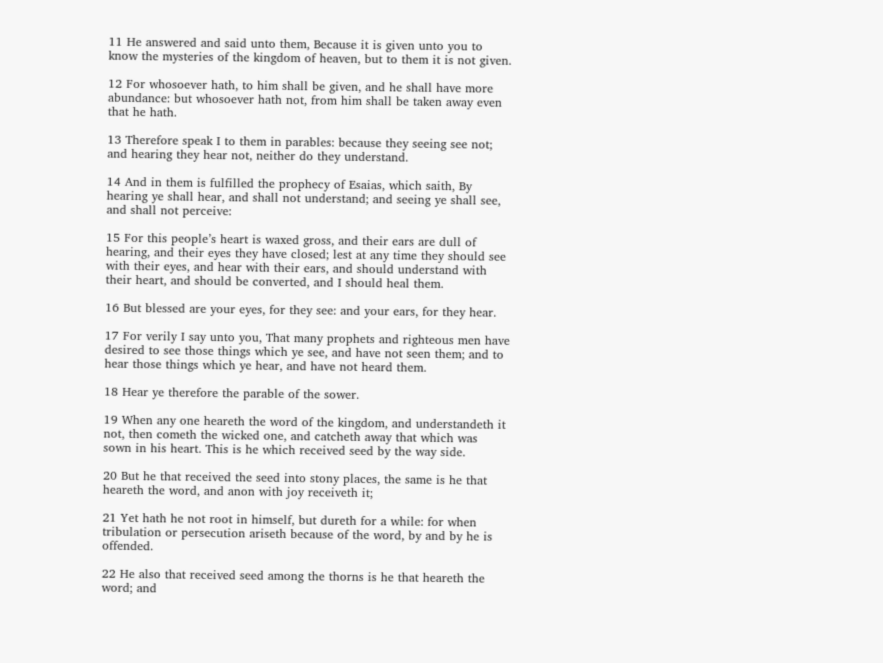11 He answered and said unto them, Because it is given unto you to know the mysteries of the kingdom of heaven, but to them it is not given.

12 For whosoever hath, to him shall be given, and he shall have more abundance: but whosoever hath not, from him shall be taken away even that he hath.

13 Therefore speak I to them in parables: because they seeing see not; and hearing they hear not, neither do they understand.

14 And in them is fulfilled the prophecy of Esaias, which saith, By hearing ye shall hear, and shall not understand; and seeing ye shall see, and shall not perceive:

15 For this people’s heart is waxed gross, and their ears are dull of hearing, and their eyes they have closed; lest at any time they should see with their eyes, and hear with their ears, and should understand with their heart, and should be converted, and I should heal them.

16 But blessed are your eyes, for they see: and your ears, for they hear.

17 For verily I say unto you, That many prophets and righteous men have desired to see those things which ye see, and have not seen them; and to hear those things which ye hear, and have not heard them.

18 Hear ye therefore the parable of the sower.

19 When any one heareth the word of the kingdom, and understandeth it not, then cometh the wicked one, and catcheth away that which was sown in his heart. This is he which received seed by the way side.

20 But he that received the seed into stony places, the same is he that heareth the word, and anon with joy receiveth it;

21 Yet hath he not root in himself, but dureth for a while: for when tribulation or persecution ariseth because of the word, by and by he is offended.

22 He also that received seed among the thorns is he that heareth the word; and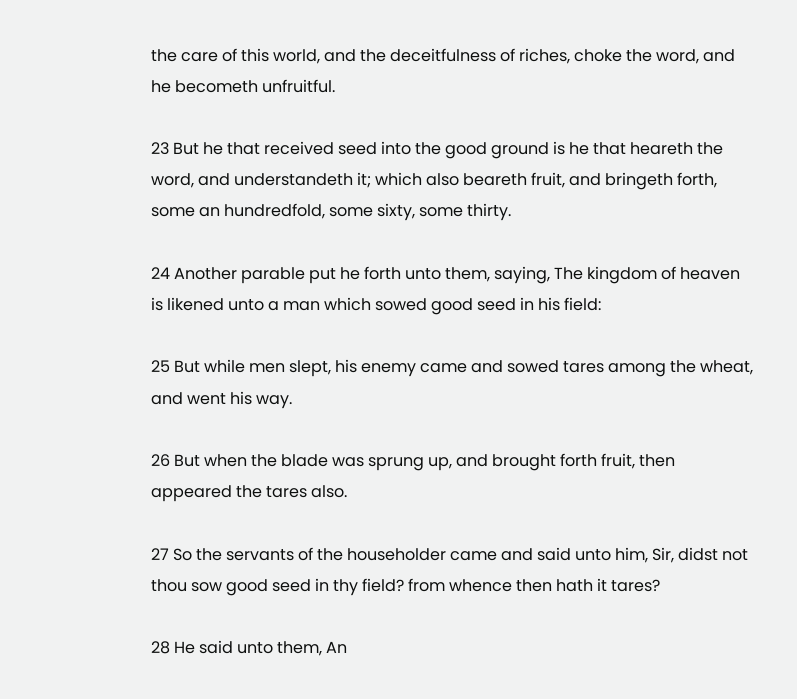the care of this world, and the deceitfulness of riches, choke the word, and he becometh unfruitful.

23 But he that received seed into the good ground is he that heareth the word, and understandeth it; which also beareth fruit, and bringeth forth, some an hundredfold, some sixty, some thirty.

24 Another parable put he forth unto them, saying, The kingdom of heaven is likened unto a man which sowed good seed in his field:

25 But while men slept, his enemy came and sowed tares among the wheat, and went his way.

26 But when the blade was sprung up, and brought forth fruit, then appeared the tares also.

27 So the servants of the householder came and said unto him, Sir, didst not thou sow good seed in thy field? from whence then hath it tares?

28 He said unto them, An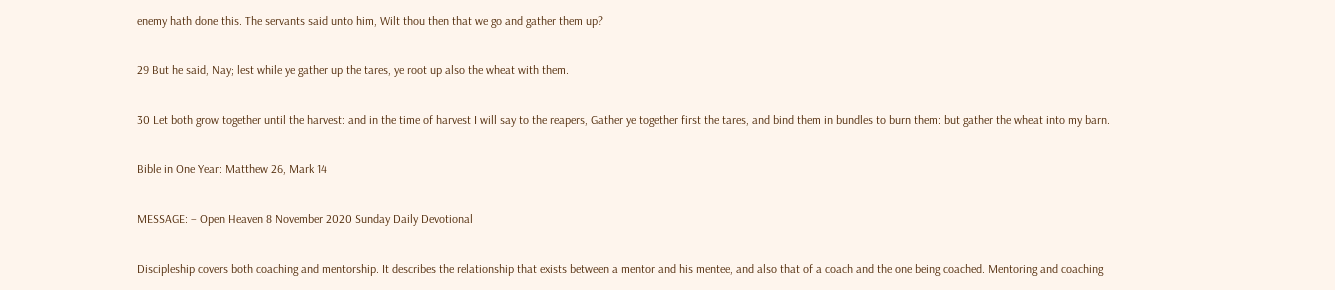enemy hath done this. The servants said unto him, Wilt thou then that we go and gather them up?

29 But he said, Nay; lest while ye gather up the tares, ye root up also the wheat with them.

30 Let both grow together until the harvest: and in the time of harvest I will say to the reapers, Gather ye together first the tares, and bind them in bundles to burn them: but gather the wheat into my barn.

Bible in One Year: Matthew 26, Mark 14

MESSAGE: – Open Heaven 8 November 2020 Sunday Daily Devotional

Discipleship covers both coaching and mentorship. It describes the relationship that exists between a mentor and his mentee, and also that of a coach and the one being coached. Mentoring and coaching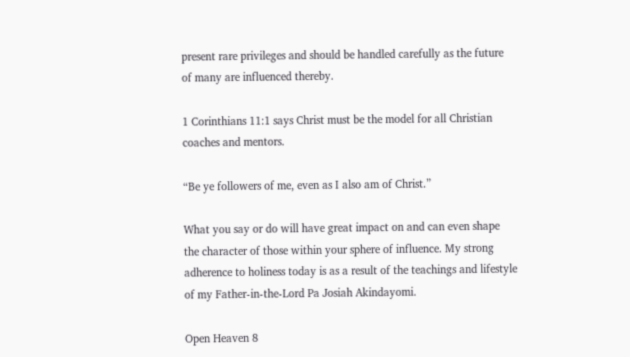present rare privileges and should be handled carefully as the future of many are influenced thereby.

1 Corinthians 11:1 says Christ must be the model for all Christian coaches and mentors.

“Be ye followers of me, even as I also am of Christ.”

What you say or do will have great impact on and can even shape the character of those within your sphere of influence. My strong adherence to holiness today is as a result of the teachings and lifestyle of my Father-in-the-Lord Pa Josiah Akindayomi.

Open Heaven 8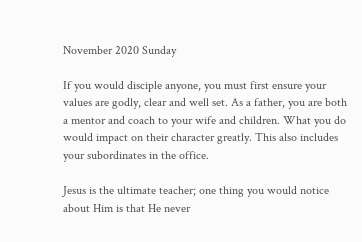November 2020 Sunday

If you would disciple anyone, you must first ensure your values are godly, clear and well set. As a father, you are both a mentor and coach to your wife and children. What you do would impact on their character greatly. This also includes your subordinates in the office.

Jesus is the ultimate teacher; one thing you would notice about Him is that He never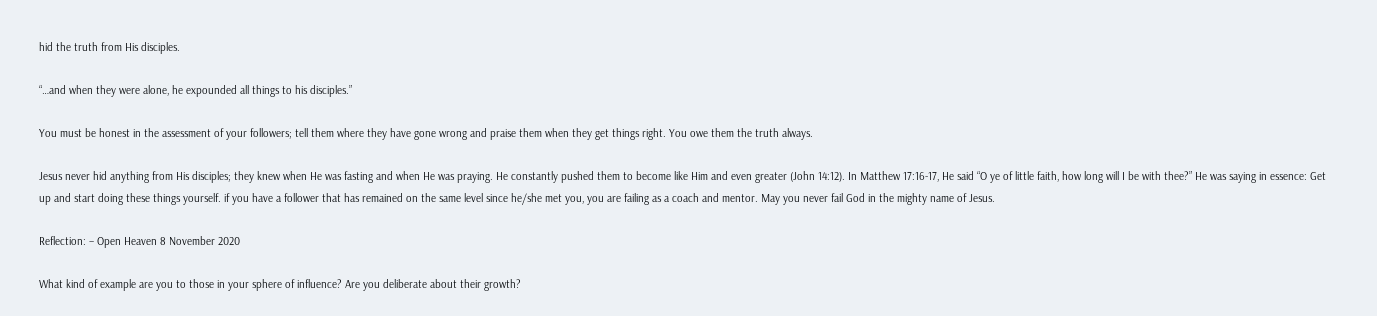hid the truth from His disciples.

“…and when they were alone, he expounded all things to his disciples.”

You must be honest in the assessment of your followers; tell them where they have gone wrong and praise them when they get things right. You owe them the truth always.

Jesus never hid anything from His disciples; they knew when He was fasting and when He was praying. He constantly pushed them to become like Him and even greater (John 14:12). In Matthew 17:16-17, He said “O ye of little faith, how long will I be with thee?” He was saying in essence: Get up and start doing these things yourself. if you have a follower that has remained on the same level since he/she met you, you are failing as a coach and mentor. May you never fail God in the mighty name of Jesus.

Reflection: – Open Heaven 8 November 2020

What kind of example are you to those in your sphere of influence? Are you deliberate about their growth?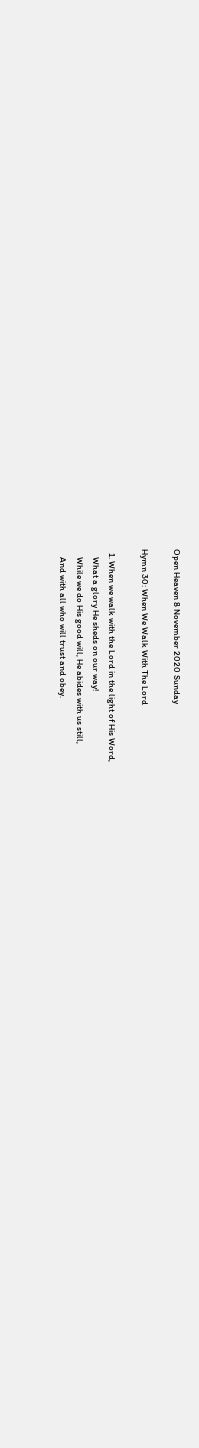Open Heaven 8 November 2020 Sunday

Hymn 30: When We Walk With The Lord

  1. When we walk with the Lord in the light of His Word,
    What a glory He sheds on our way!
    While we do His good will, He abides with us still,
    And with all who will trust and obey.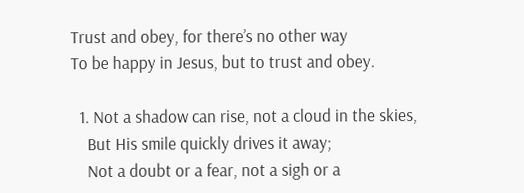Trust and obey, for there’s no other way
To be happy in Jesus, but to trust and obey.

  1. Not a shadow can rise, not a cloud in the skies,
    But His smile quickly drives it away;
    Not a doubt or a fear, not a sigh or a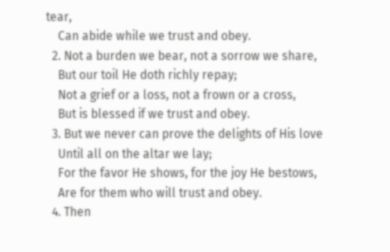tear,
    Can abide while we trust and obey.
  2. Not a burden we bear, not a sorrow we share,
    But our toil He doth richly repay;
    Not a grief or a loss, not a frown or a cross,
    But is blessed if we trust and obey.
  3. But we never can prove the delights of His love
    Until all on the altar we lay;
    For the favor He shows, for the joy He bestows,
    Are for them who will trust and obey.
  4. Then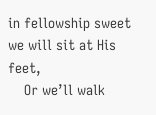in fellowship sweet we will sit at His feet,
    Or we’ll walk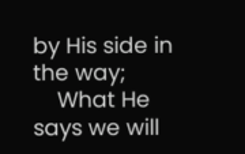by His side in the way;
    What He says we will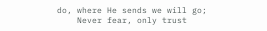do, where He sends we will go;
    Never fear, only trust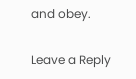and obey.

Leave a Reply